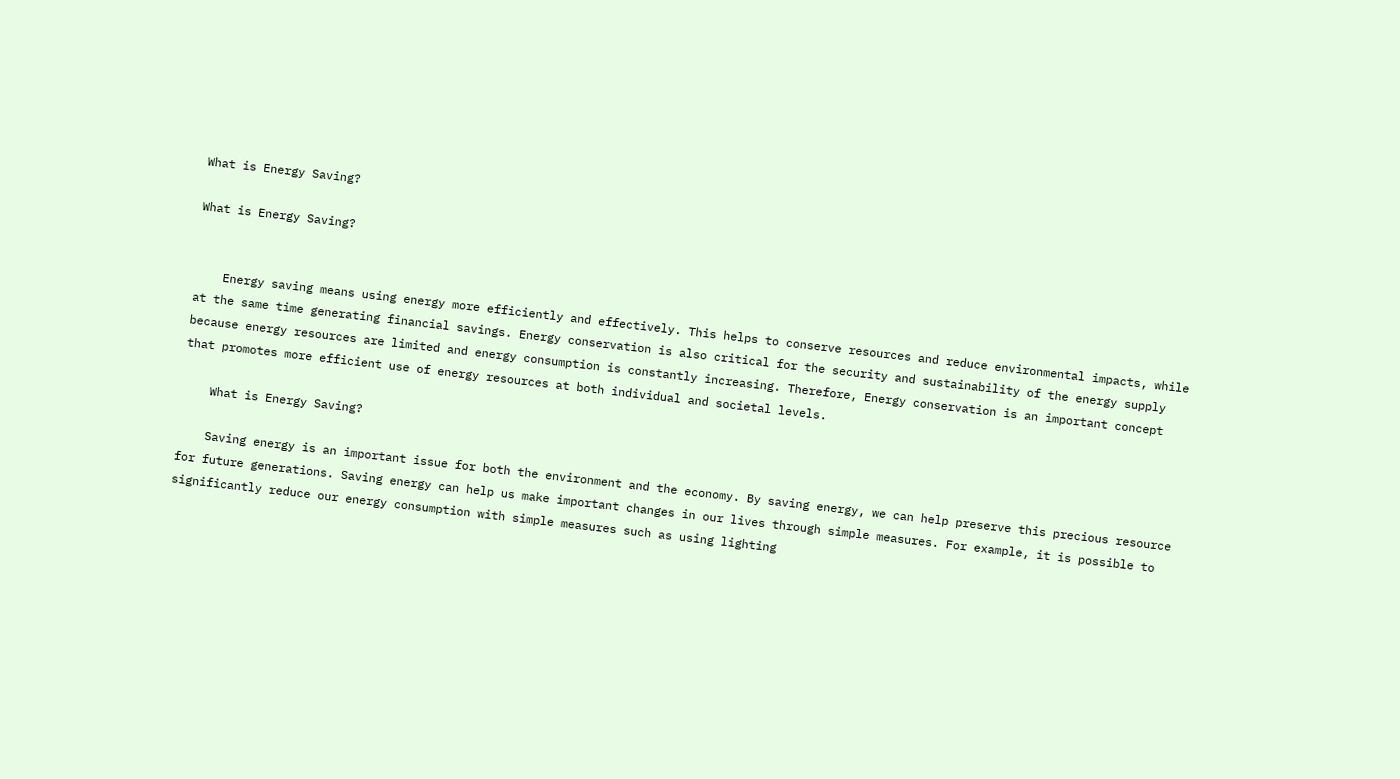What is Energy Saving?

What is Energy Saving?


    Energy saving means using energy more efficiently and effectively. This helps to conserve resources and reduce environmental impacts, while at the same time generating financial savings. Energy conservation is also critical for the security and sustainability of the energy supply because energy resources are limited and energy consumption is constantly increasing. Therefore, Energy conservation is an important concept that promotes more efficient use of energy resources at both individual and societal levels.

    What is Energy Saving?

    Saving energy is an important issue for both the environment and the economy. By saving energy, we can help preserve this precious resource for future generations. Saving energy can help us make important changes in our lives through simple measures. For example, it is possible to significantly reduce our energy consumption with simple measures such as using lighting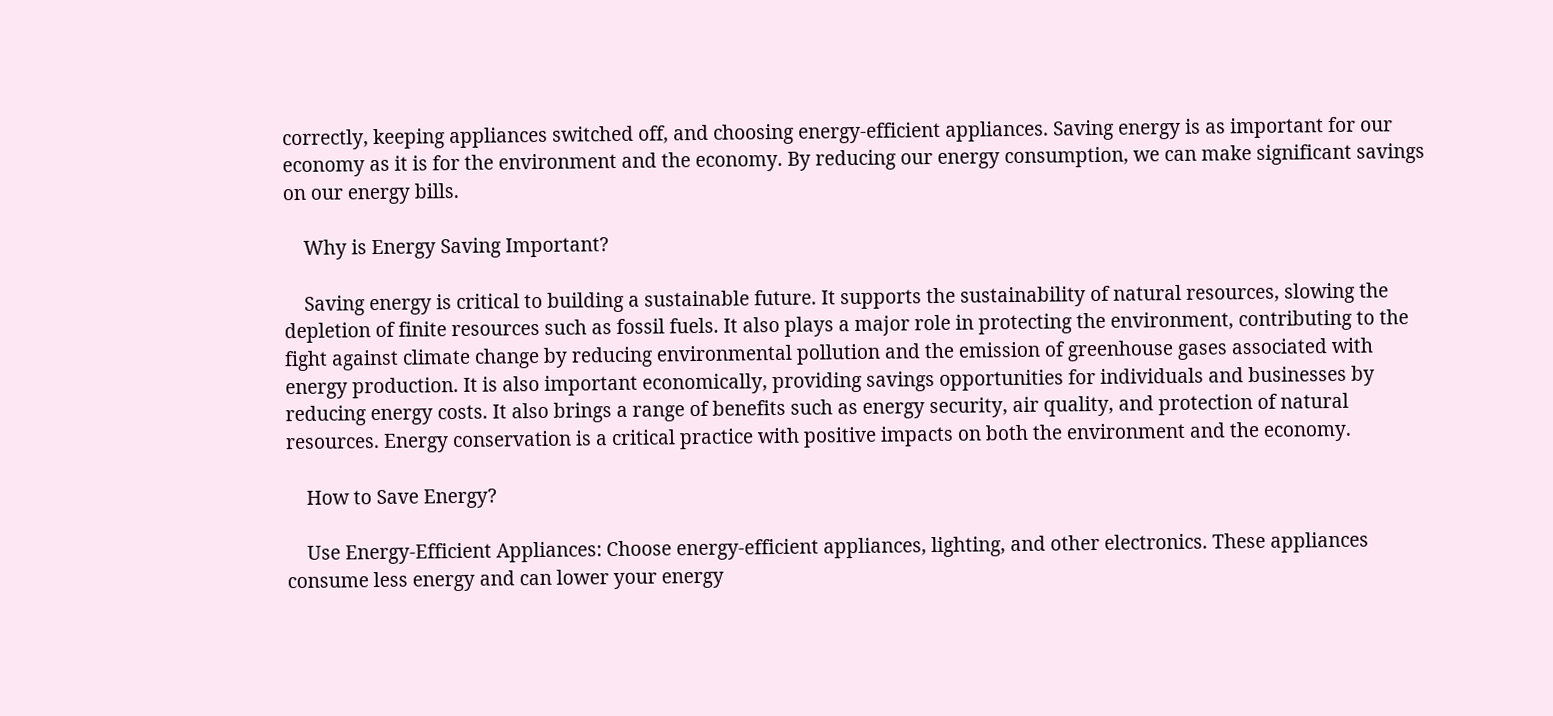correctly, keeping appliances switched off, and choosing energy-efficient appliances. Saving energy is as important for our economy as it is for the environment and the economy. By reducing our energy consumption, we can make significant savings on our energy bills.

    Why is Energy Saving Important?

    Saving energy is critical to building a sustainable future. It supports the sustainability of natural resources, slowing the depletion of finite resources such as fossil fuels. It also plays a major role in protecting the environment, contributing to the fight against climate change by reducing environmental pollution and the emission of greenhouse gases associated with energy production. It is also important economically, providing savings opportunities for individuals and businesses by reducing energy costs. It also brings a range of benefits such as energy security, air quality, and protection of natural resources. Energy conservation is a critical practice with positive impacts on both the environment and the economy.

    How to Save Energy?

    Use Energy-Efficient Appliances: Choose energy-efficient appliances, lighting, and other electronics. These appliances consume less energy and can lower your energy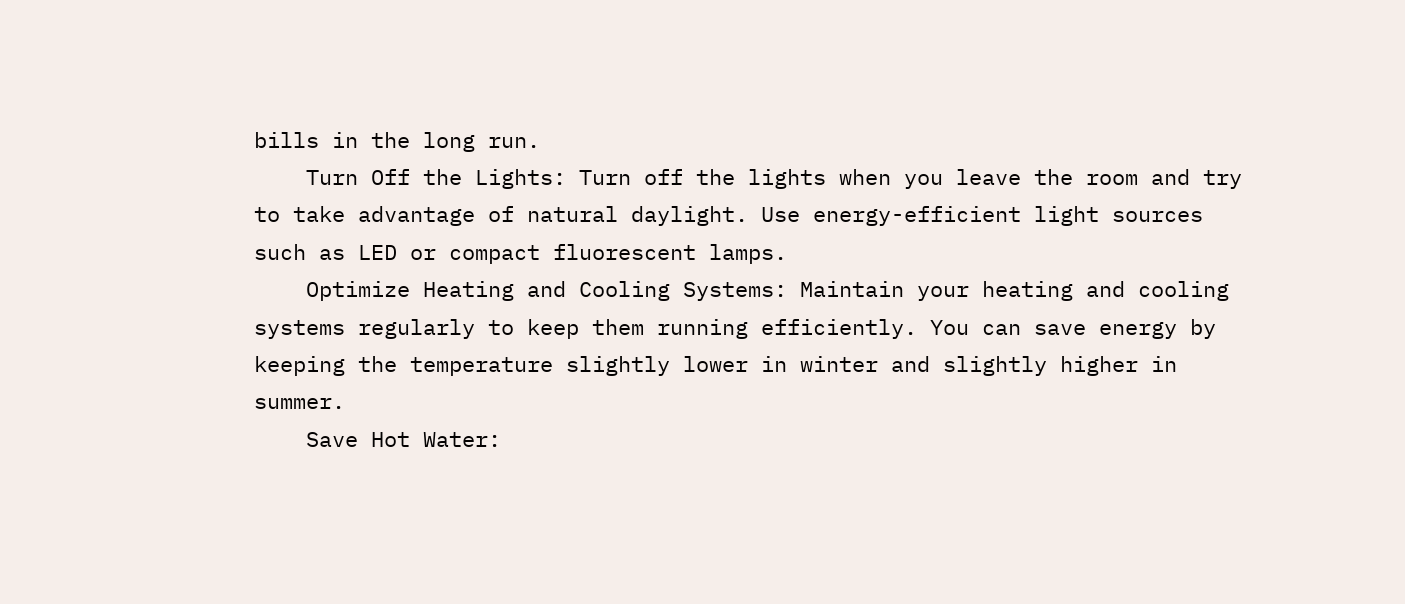bills in the long run.
    Turn Off the Lights: Turn off the lights when you leave the room and try to take advantage of natural daylight. Use energy-efficient light sources such as LED or compact fluorescent lamps.
    Optimize Heating and Cooling Systems: Maintain your heating and cooling systems regularly to keep them running efficiently. You can save energy by keeping the temperature slightly lower in winter and slightly higher in summer.
    Save Hot Water: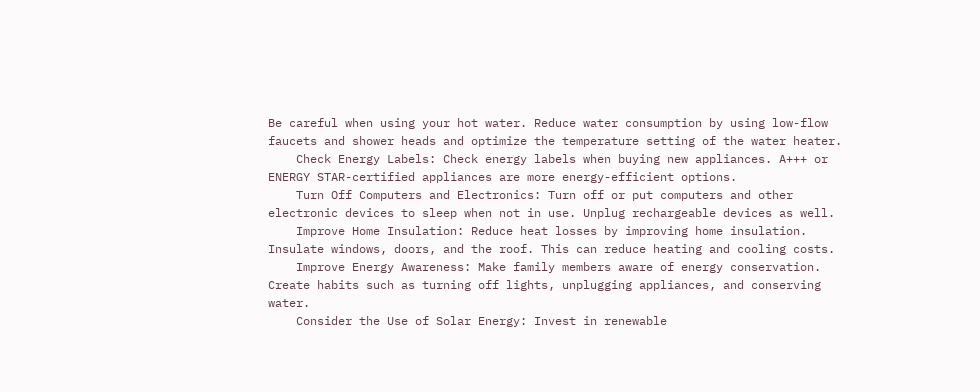Be careful when using your hot water. Reduce water consumption by using low-flow faucets and shower heads and optimize the temperature setting of the water heater.
    Check Energy Labels: Check energy labels when buying new appliances. A+++ or ENERGY STAR-certified appliances are more energy-efficient options.
    Turn Off Computers and Electronics: Turn off or put computers and other electronic devices to sleep when not in use. Unplug rechargeable devices as well.
    Improve Home Insulation: Reduce heat losses by improving home insulation. Insulate windows, doors, and the roof. This can reduce heating and cooling costs.
    Improve Energy Awareness: Make family members aware of energy conservation. Create habits such as turning off lights, unplugging appliances, and conserving water.
    Consider the Use of Solar Energy: Invest in renewable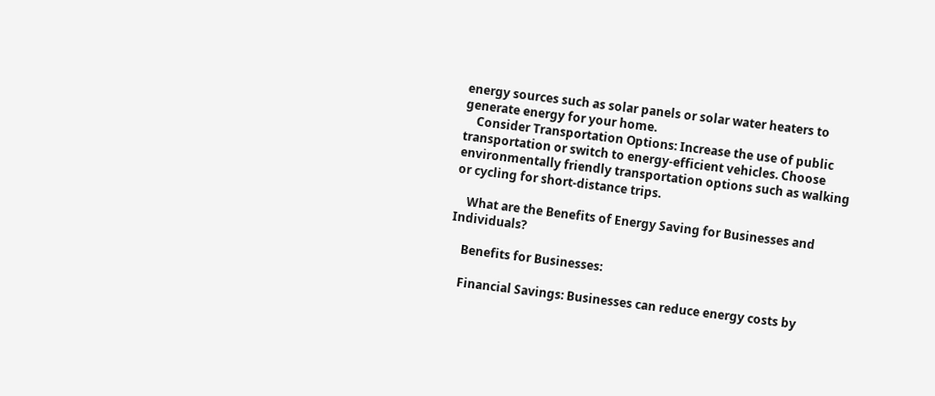energy sources such as solar panels or solar water heaters to generate energy for your home.
    Consider Transportation Options: Increase the use of public transportation or switch to energy-efficient vehicles. Choose environmentally friendly transportation options such as walking or cycling for short-distance trips.

    What are the Benefits of Energy Saving for Businesses and Individuals?

    Benefits for Businesses:

    Financial Savings: Businesses can reduce energy costs by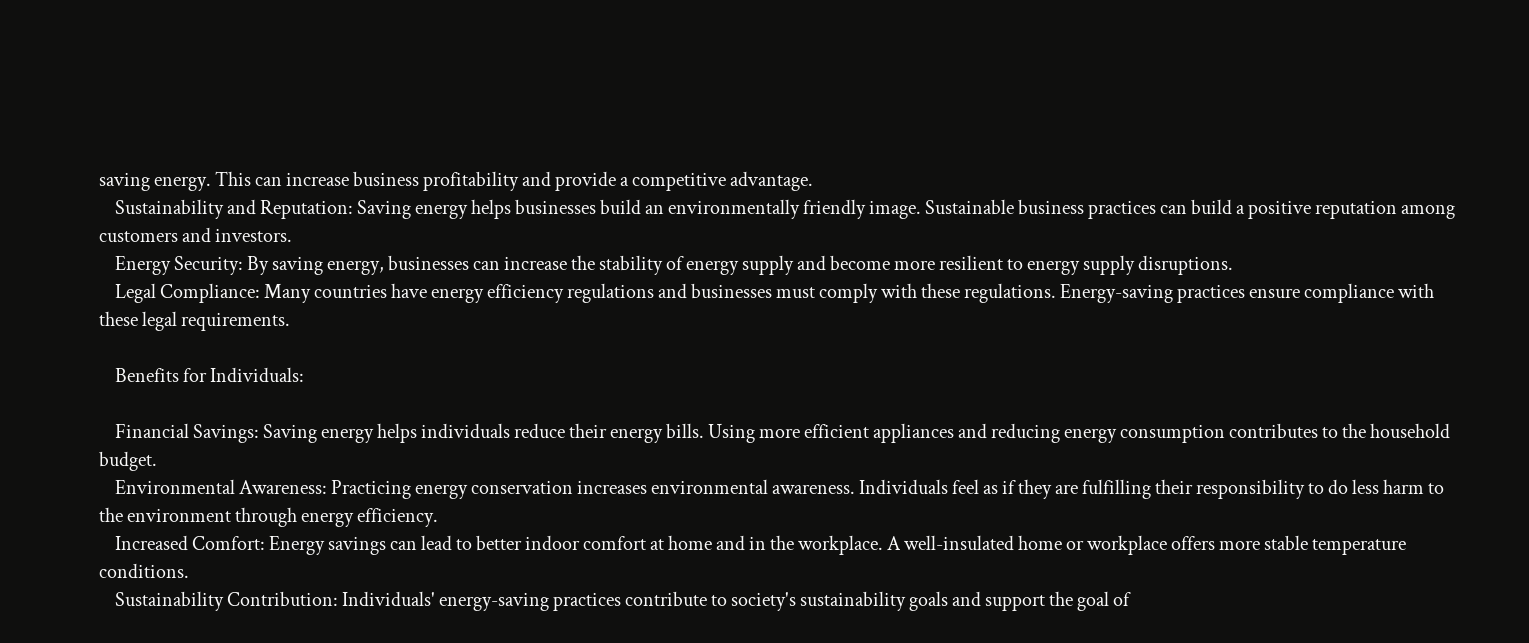saving energy. This can increase business profitability and provide a competitive advantage.
    Sustainability and Reputation: Saving energy helps businesses build an environmentally friendly image. Sustainable business practices can build a positive reputation among customers and investors.
    Energy Security: By saving energy, businesses can increase the stability of energy supply and become more resilient to energy supply disruptions.
    Legal Compliance: Many countries have energy efficiency regulations and businesses must comply with these regulations. Energy-saving practices ensure compliance with these legal requirements.

    Benefits for Individuals:

    Financial Savings: Saving energy helps individuals reduce their energy bills. Using more efficient appliances and reducing energy consumption contributes to the household budget.
    Environmental Awareness: Practicing energy conservation increases environmental awareness. Individuals feel as if they are fulfilling their responsibility to do less harm to the environment through energy efficiency.
    Increased Comfort: Energy savings can lead to better indoor comfort at home and in the workplace. A well-insulated home or workplace offers more stable temperature conditions.
    Sustainability Contribution: Individuals' energy-saving practices contribute to society's sustainability goals and support the goal of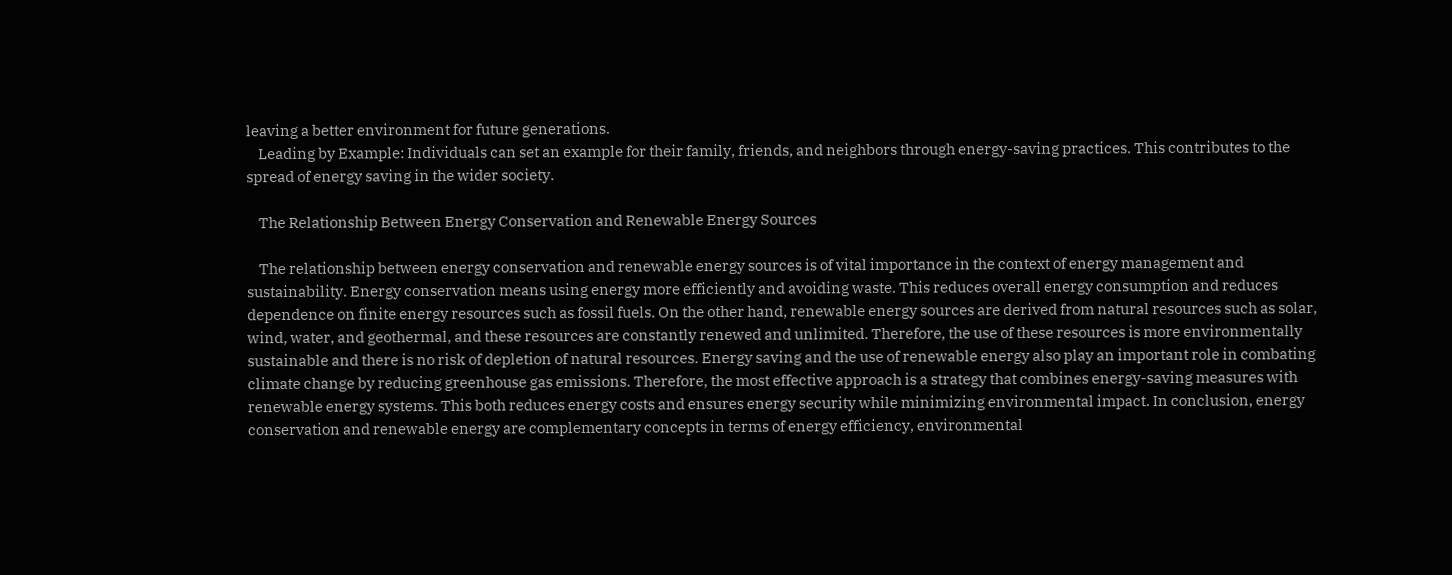leaving a better environment for future generations.
    Leading by Example: Individuals can set an example for their family, friends, and neighbors through energy-saving practices. This contributes to the spread of energy saving in the wider society.

    The Relationship Between Energy Conservation and Renewable Energy Sources

    The relationship between energy conservation and renewable energy sources is of vital importance in the context of energy management and sustainability. Energy conservation means using energy more efficiently and avoiding waste. This reduces overall energy consumption and reduces dependence on finite energy resources such as fossil fuels. On the other hand, renewable energy sources are derived from natural resources such as solar, wind, water, and geothermal, and these resources are constantly renewed and unlimited. Therefore, the use of these resources is more environmentally sustainable and there is no risk of depletion of natural resources. Energy saving and the use of renewable energy also play an important role in combating climate change by reducing greenhouse gas emissions. Therefore, the most effective approach is a strategy that combines energy-saving measures with renewable energy systems. This both reduces energy costs and ensures energy security while minimizing environmental impact. In conclusion, energy conservation and renewable energy are complementary concepts in terms of energy efficiency, environmental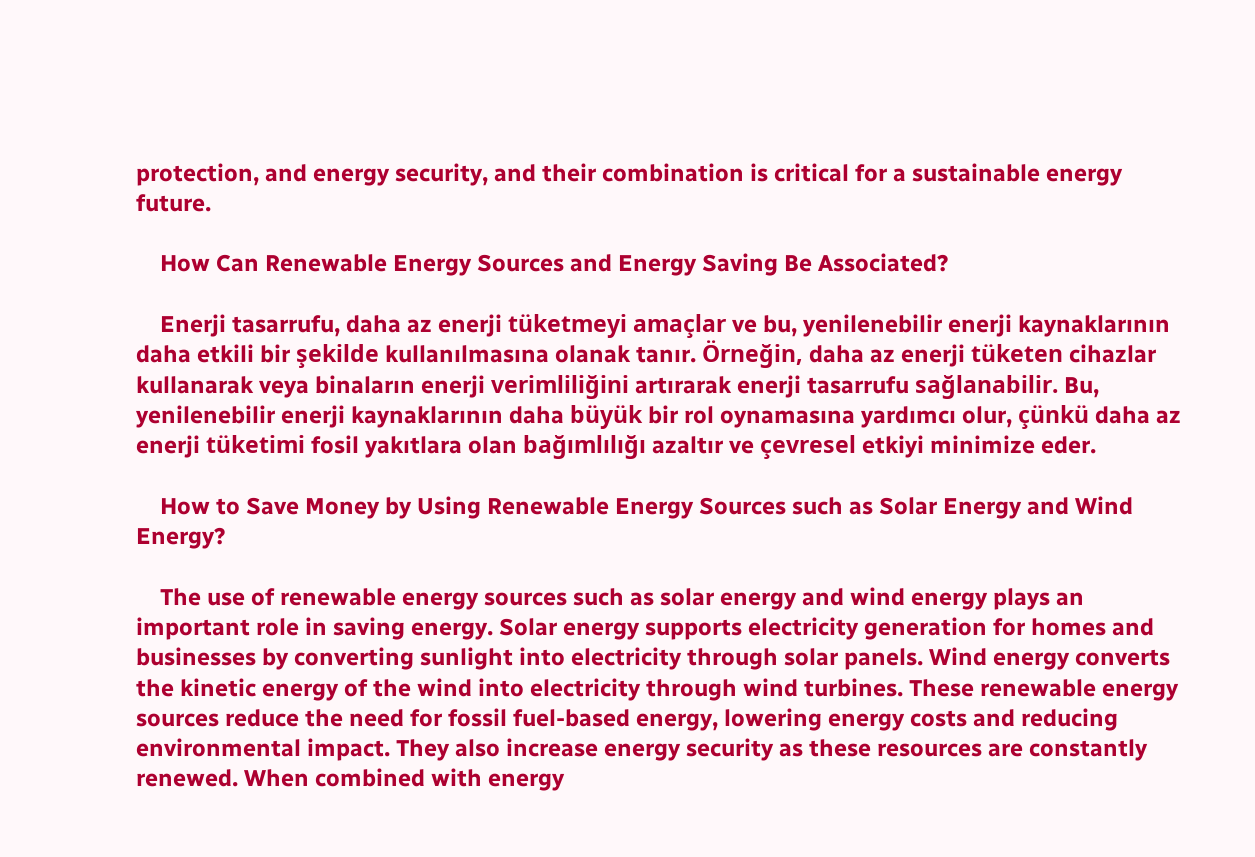protection, and energy security, and their combination is critical for a sustainable energy future.

    How Can Renewable Energy Sources and Energy Saving Be Associated?

    Enerji tasarrufu, daha az enerji tüketmeyi amaçlar ve bu, yenilenebilir enerji kaynaklarının daha etkili bir şekilde kullanılmasına olanak tanır. Örneğin, daha az enerji tüketen cihazlar kullanarak veya binaların enerji verimliliğini artırarak enerji tasarrufu sağlanabilir. Bu, yenilenebilir enerji kaynaklarının daha büyük bir rol oynamasına yardımcı olur, çünkü daha az enerji tüketimi fosil yakıtlara olan bağımlılığı azaltır ve çevresel etkiyi minimize eder.

    How to Save Money by Using Renewable Energy Sources such as Solar Energy and Wind Energy?

    The use of renewable energy sources such as solar energy and wind energy plays an important role in saving energy. Solar energy supports electricity generation for homes and businesses by converting sunlight into electricity through solar panels. Wind energy converts the kinetic energy of the wind into electricity through wind turbines. These renewable energy sources reduce the need for fossil fuel-based energy, lowering energy costs and reducing environmental impact. They also increase energy security as these resources are constantly renewed. When combined with energy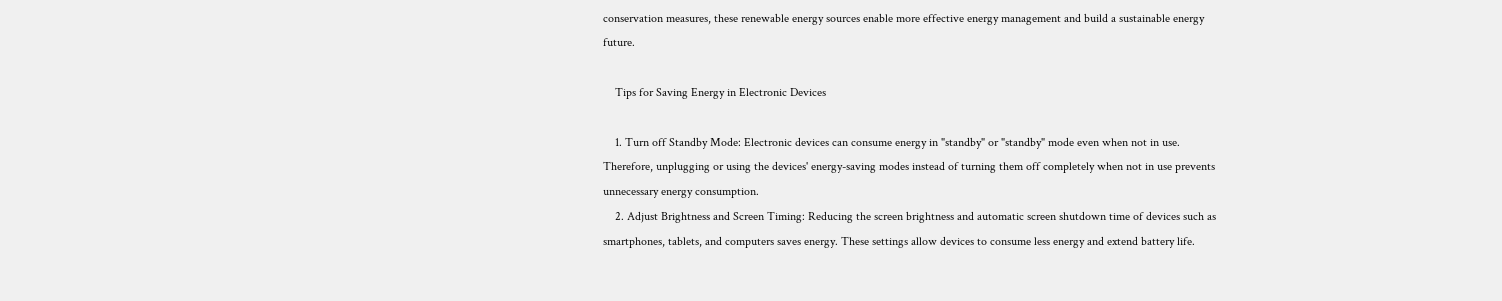conservation measures, these renewable energy sources enable more effective energy management and build a sustainable energy future.

    Tips for Saving Energy in Electronic Devices

    1. Turn off Standby Mode: Electronic devices can consume energy in "standby" or "standby" mode even when not in use. Therefore, unplugging or using the devices' energy-saving modes instead of turning them off completely when not in use prevents unnecessary energy consumption.
    2. Adjust Brightness and Screen Timing: Reducing the screen brightness and automatic screen shutdown time of devices such as smartphones, tablets, and computers saves energy. These settings allow devices to consume less energy and extend battery life.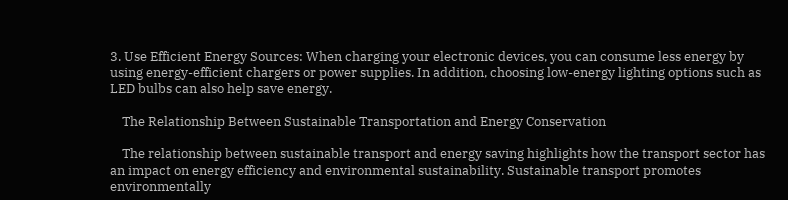3. Use Efficient Energy Sources: When charging your electronic devices, you can consume less energy by using energy-efficient chargers or power supplies. In addition, choosing low-energy lighting options such as LED bulbs can also help save energy.

    The Relationship Between Sustainable Transportation and Energy Conservation

    The relationship between sustainable transport and energy saving highlights how the transport sector has an impact on energy efficiency and environmental sustainability. Sustainable transport promotes environmentally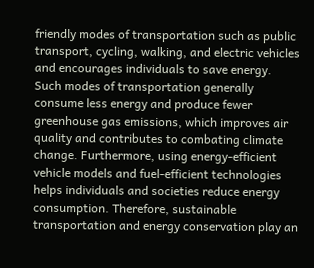friendly modes of transportation such as public transport, cycling, walking, and electric vehicles and encourages individuals to save energy. Such modes of transportation generally consume less energy and produce fewer greenhouse gas emissions, which improves air quality and contributes to combating climate change. Furthermore, using energy-efficient vehicle models and fuel-efficient technologies helps individuals and societies reduce energy consumption. Therefore, sustainable transportation and energy conservation play an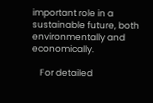important role in a sustainable future, both environmentally and economically.

    For detailed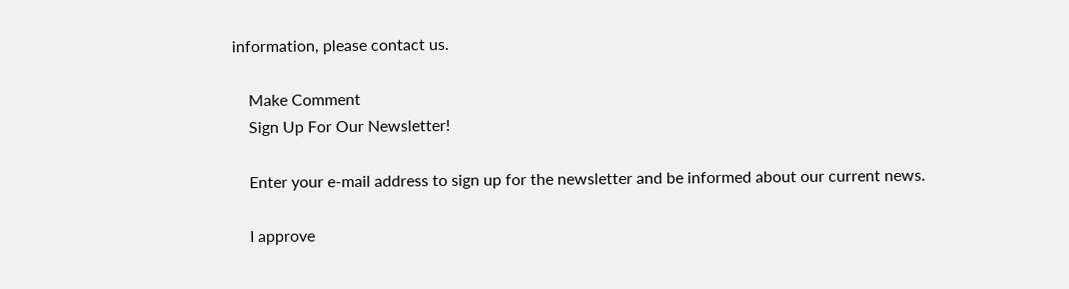information, please contact us.

    Make Comment
    Sign Up For Our Newsletter!

    Enter your e-mail address to sign up for the newsletter and be informed about our current news.

    I approve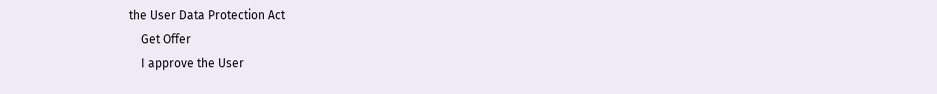the User Data Protection Act
    Get Offer
    I approve the User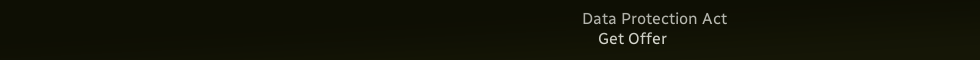Data Protection Act
    Get Offer